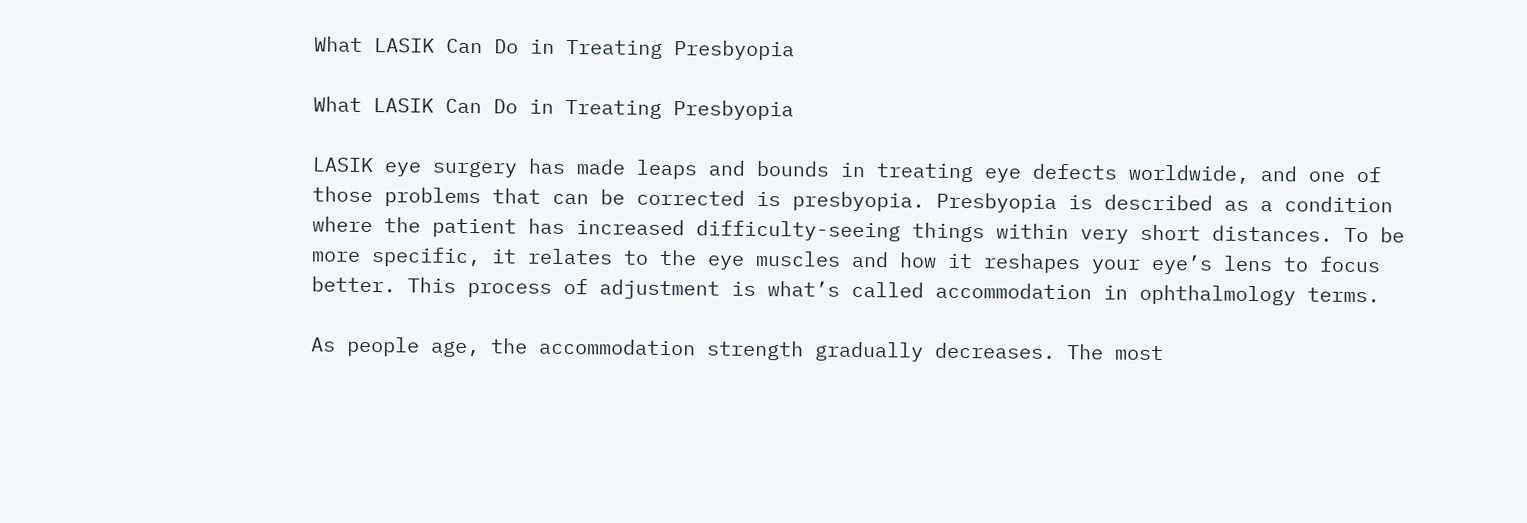What LASIK Can Do in Treating Presbyopia

What LASIK Can Do in Treating Presbyopia

LASIK eye surgery has made leaps and bounds in treating eye defects worldwide, and one of those problems that can be corrected is presbyopia. Presbyopia is described as a condition where the patient has increased difficulty-seeing things within very short distances. To be more specific, it relates to the eye muscles and how it reshapes your eye’s lens to focus better. This process of adjustment is what’s called accommodation in ophthalmology terms.

As people age, the accommodation strength gradually decreases. The most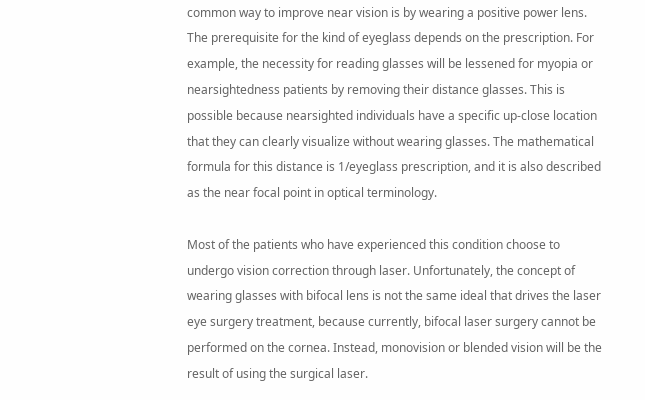common way to improve near vision is by wearing a positive power lens. The prerequisite for the kind of eyeglass depends on the prescription. For example, the necessity for reading glasses will be lessened for myopia or nearsightedness patients by removing their distance glasses. This is possible because nearsighted individuals have a specific up-close location that they can clearly visualize without wearing glasses. The mathematical formula for this distance is 1/eyeglass prescription, and it is also described as the near focal point in optical terminology.

Most of the patients who have experienced this condition choose to undergo vision correction through laser. Unfortunately, the concept of wearing glasses with bifocal lens is not the same ideal that drives the laser eye surgery treatment, because currently, bifocal laser surgery cannot be performed on the cornea. Instead, monovision or blended vision will be the result of using the surgical laser.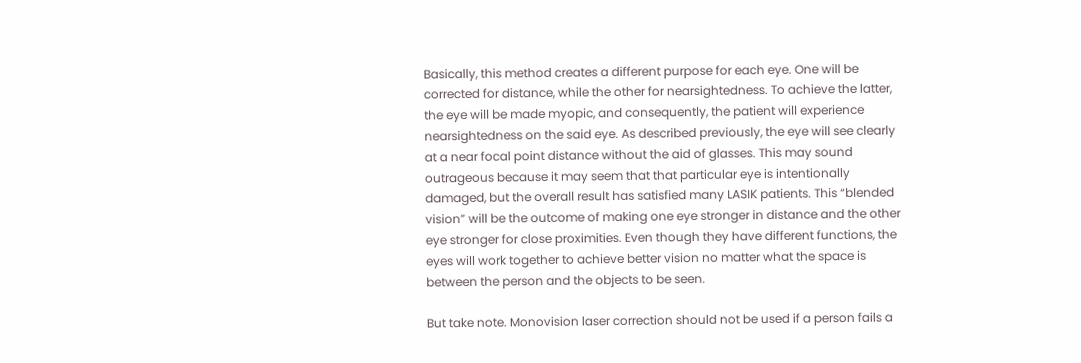Basically, this method creates a different purpose for each eye. One will be corrected for distance, while the other for nearsightedness. To achieve the latter, the eye will be made myopic, and consequently, the patient will experience nearsightedness on the said eye. As described previously, the eye will see clearly at a near focal point distance without the aid of glasses. This may sound outrageous because it may seem that that particular eye is intentionally damaged, but the overall result has satisfied many LASIK patients. This “blended vision” will be the outcome of making one eye stronger in distance and the other eye stronger for close proximities. Even though they have different functions, the eyes will work together to achieve better vision no matter what the space is between the person and the objects to be seen.

But take note. Monovision laser correction should not be used if a person fails a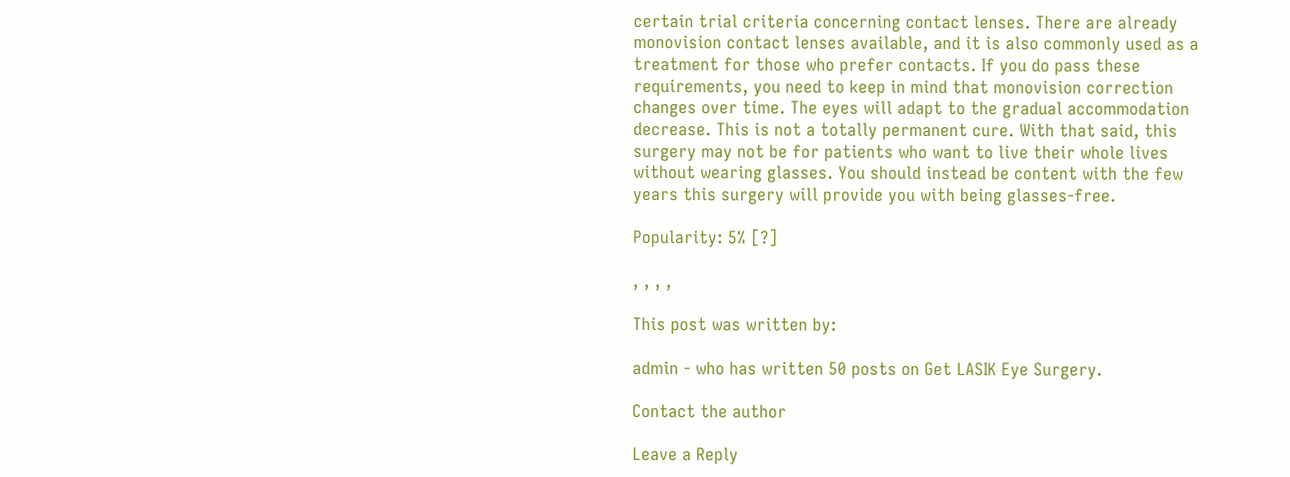certain trial criteria concerning contact lenses. There are already monovision contact lenses available, and it is also commonly used as a treatment for those who prefer contacts. If you do pass these requirements, you need to keep in mind that monovision correction changes over time. The eyes will adapt to the gradual accommodation decrease. This is not a totally permanent cure. With that said, this surgery may not be for patients who want to live their whole lives without wearing glasses. You should instead be content with the few years this surgery will provide you with being glasses-free.

Popularity: 5% [?]

, , , ,

This post was written by:

admin - who has written 50 posts on Get LASIK Eye Surgery.

Contact the author

Leave a Reply